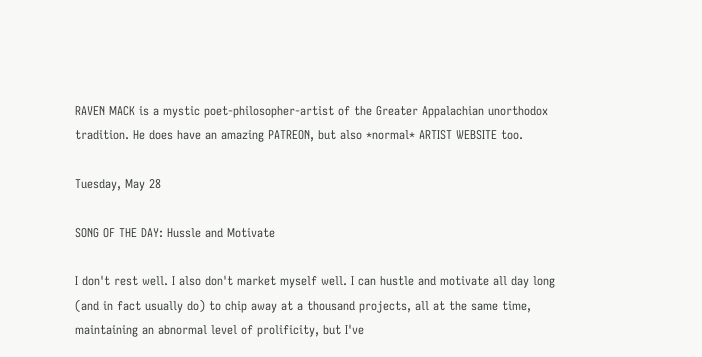RAVEN MACK is a mystic poet-philosopher-artist of the Greater Appalachian unorthodox tradition. He does have an amazing PATREON, but also *normal* ARTIST WEBSITE too.

Tuesday, May 28

SONG OF THE DAY: Hussle and Motivate

I don't rest well. I also don't market myself well. I can hustle and motivate all day long (and in fact usually do) to chip away at a thousand projects, all at the same time, maintaining an abnormal level of prolificity, but I've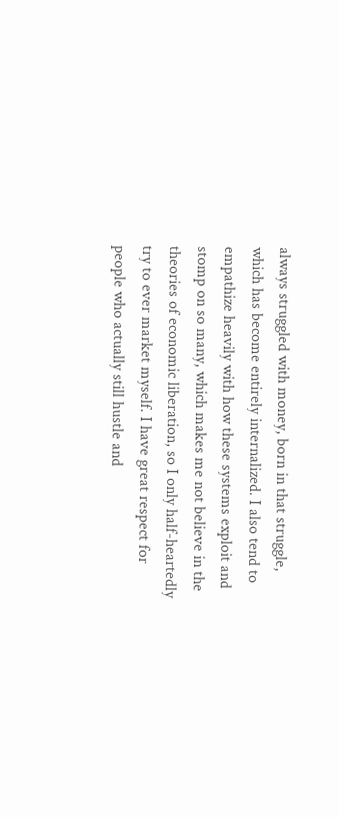always struggled with money, born in that struggle, which has become entirely internalized. I also tend to empathize heavily with how these systems exploit and stomp on so many, which makes me not believe in the theories of economic liberation, so I only half-heartedly try to ever market myself. I have great respect for people who actually still hustle and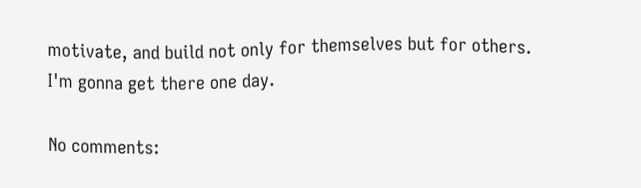motivate, and build not only for themselves but for others. I'm gonna get there one day.

No comments: